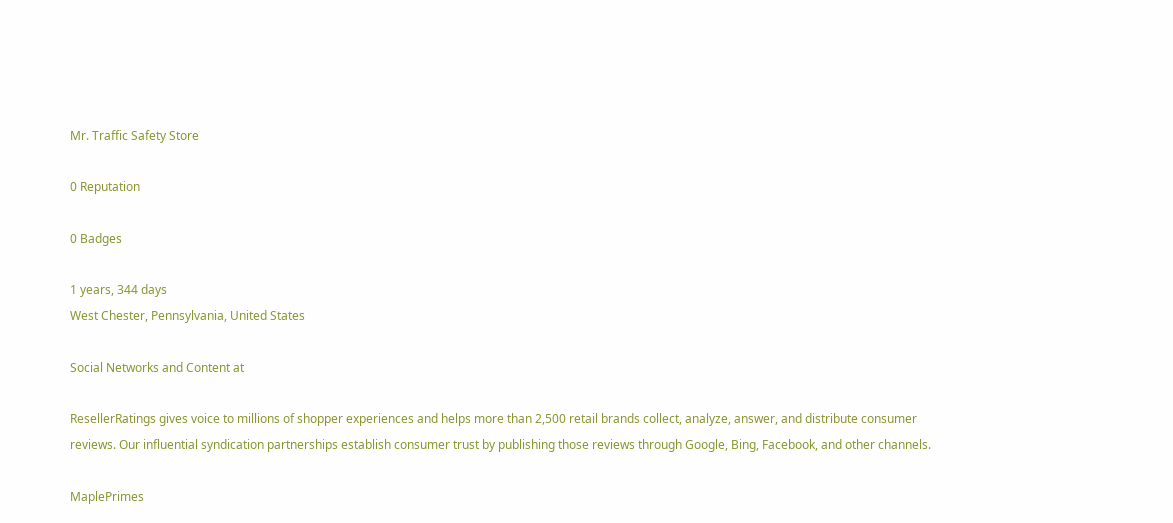Mr. Traffic Safety Store

0 Reputation

0 Badges

1 years, 344 days
West Chester, Pennsylvania, United States

Social Networks and Content at

ResellerRatings gives voice to millions of shopper experiences and helps more than 2,500 retail brands collect, analyze, answer, and distribute consumer reviews. Our influential syndication partnerships establish consumer trust by publishing those reviews through Google, Bing, Facebook, and other channels.

MaplePrimes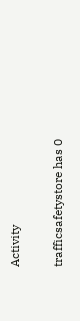Activity

trafficsafetystore has 0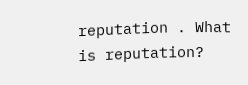reputation . What is reputation?